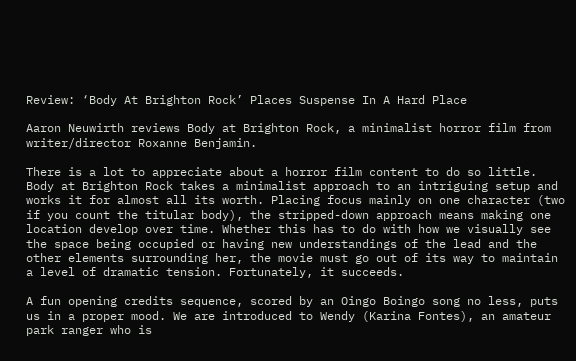Review: ‘Body At Brighton Rock’ Places Suspense In A Hard Place

Aaron Neuwirth reviews Body at Brighton Rock, a minimalist horror film from writer/director Roxanne Benjamin.

There is a lot to appreciate about a horror film content to do so little. Body at Brighton Rock takes a minimalist approach to an intriguing setup and works it for almost all its worth. Placing focus mainly on one character (two if you count the titular body), the stripped-down approach means making one location develop over time. Whether this has to do with how we visually see the space being occupied or having new understandings of the lead and the other elements surrounding her, the movie must go out of its way to maintain a level of dramatic tension. Fortunately, it succeeds.

A fun opening credits sequence, scored by an Oingo Boingo song no less, puts us in a proper mood. We are introduced to Wendy (Karina Fontes), an amateur park ranger who is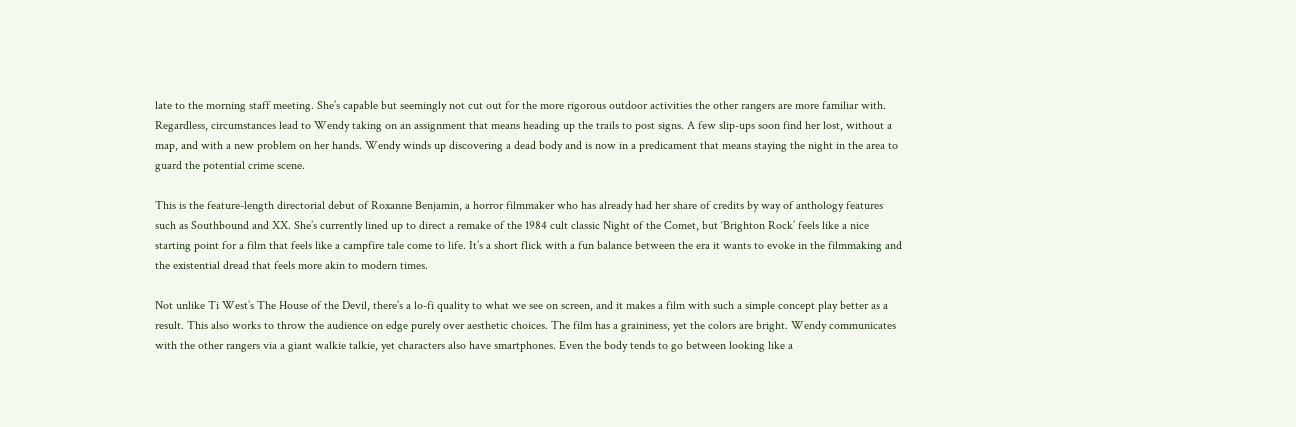late to the morning staff meeting. She’s capable but seemingly not cut out for the more rigorous outdoor activities the other rangers are more familiar with. Regardless, circumstances lead to Wendy taking on an assignment that means heading up the trails to post signs. A few slip-ups soon find her lost, without a map, and with a new problem on her hands. Wendy winds up discovering a dead body and is now in a predicament that means staying the night in the area to guard the potential crime scene.

This is the feature-length directorial debut of Roxanne Benjamin, a horror filmmaker who has already had her share of credits by way of anthology features such as Southbound and XX. She’s currently lined up to direct a remake of the 1984 cult classic Night of the Comet, but ‘Brighton Rock’ feels like a nice starting point for a film that feels like a campfire tale come to life. It’s a short flick with a fun balance between the era it wants to evoke in the filmmaking and the existential dread that feels more akin to modern times.

Not unlike Ti West’s The House of the Devil, there’s a lo-fi quality to what we see on screen, and it makes a film with such a simple concept play better as a result. This also works to throw the audience on edge purely over aesthetic choices. The film has a graininess, yet the colors are bright. Wendy communicates with the other rangers via a giant walkie talkie, yet characters also have smartphones. Even the body tends to go between looking like a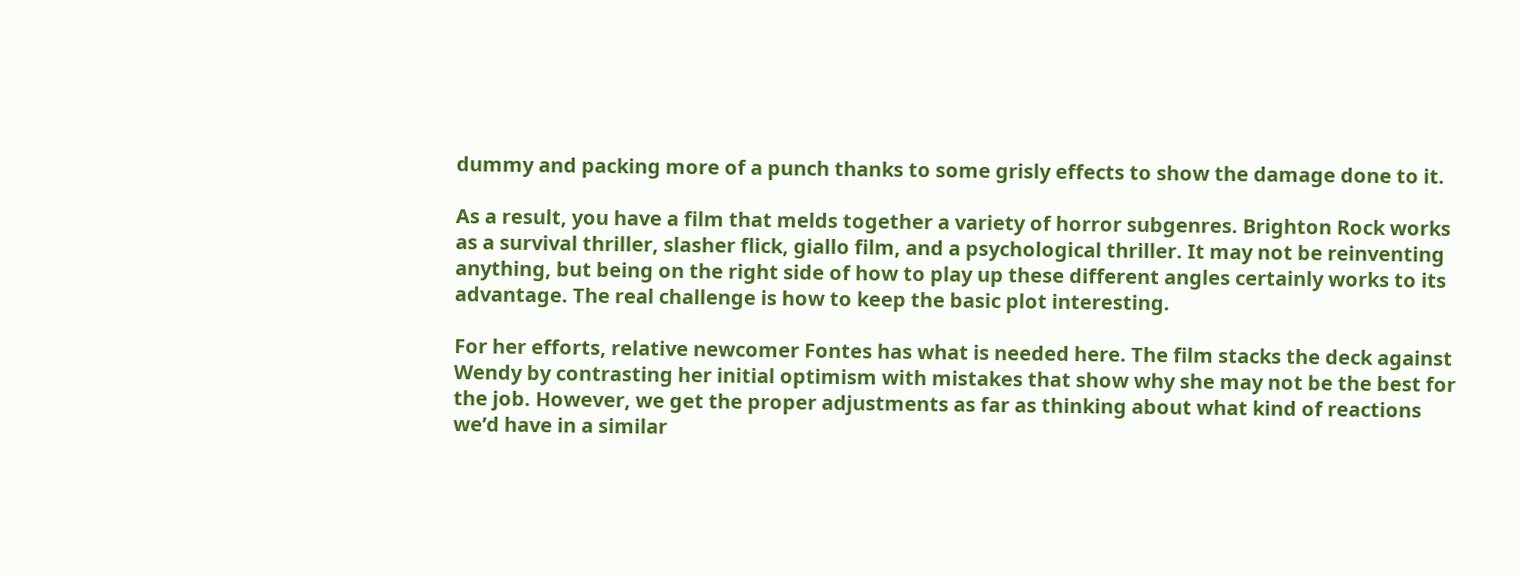dummy and packing more of a punch thanks to some grisly effects to show the damage done to it.

As a result, you have a film that melds together a variety of horror subgenres. Brighton Rock works as a survival thriller, slasher flick, giallo film, and a psychological thriller. It may not be reinventing anything, but being on the right side of how to play up these different angles certainly works to its advantage. The real challenge is how to keep the basic plot interesting.

For her efforts, relative newcomer Fontes has what is needed here. The film stacks the deck against Wendy by contrasting her initial optimism with mistakes that show why she may not be the best for the job. However, we get the proper adjustments as far as thinking about what kind of reactions we’d have in a similar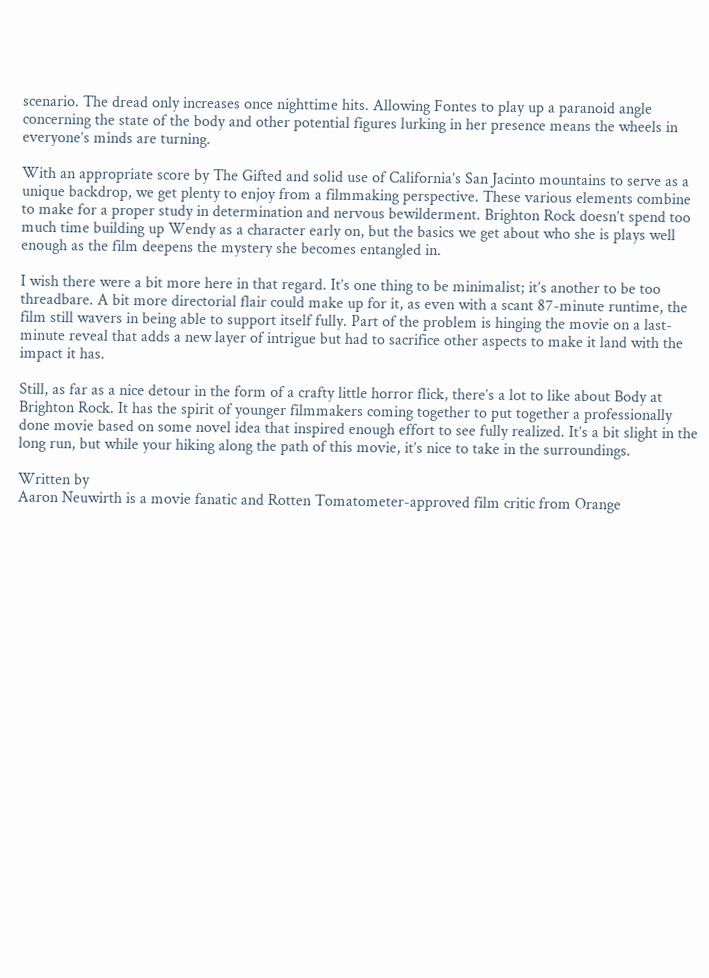scenario. The dread only increases once nighttime hits. Allowing Fontes to play up a paranoid angle concerning the state of the body and other potential figures lurking in her presence means the wheels in everyone’s minds are turning.

With an appropriate score by The Gifted and solid use of California’s San Jacinto mountains to serve as a unique backdrop, we get plenty to enjoy from a filmmaking perspective. These various elements combine to make for a proper study in determination and nervous bewilderment. Brighton Rock doesn’t spend too much time building up Wendy as a character early on, but the basics we get about who she is plays well enough as the film deepens the mystery she becomes entangled in.

I wish there were a bit more here in that regard. It’s one thing to be minimalist; it’s another to be too threadbare. A bit more directorial flair could make up for it, as even with a scant 87-minute runtime, the film still wavers in being able to support itself fully. Part of the problem is hinging the movie on a last-minute reveal that adds a new layer of intrigue but had to sacrifice other aspects to make it land with the impact it has.

Still, as far as a nice detour in the form of a crafty little horror flick, there’s a lot to like about Body at Brighton Rock. It has the spirit of younger filmmakers coming together to put together a professionally done movie based on some novel idea that inspired enough effort to see fully realized. It’s a bit slight in the long run, but while your hiking along the path of this movie, it’s nice to take in the surroundings.

Written by
Aaron Neuwirth is a movie fanatic and Rotten Tomatometer-approved film critic from Orange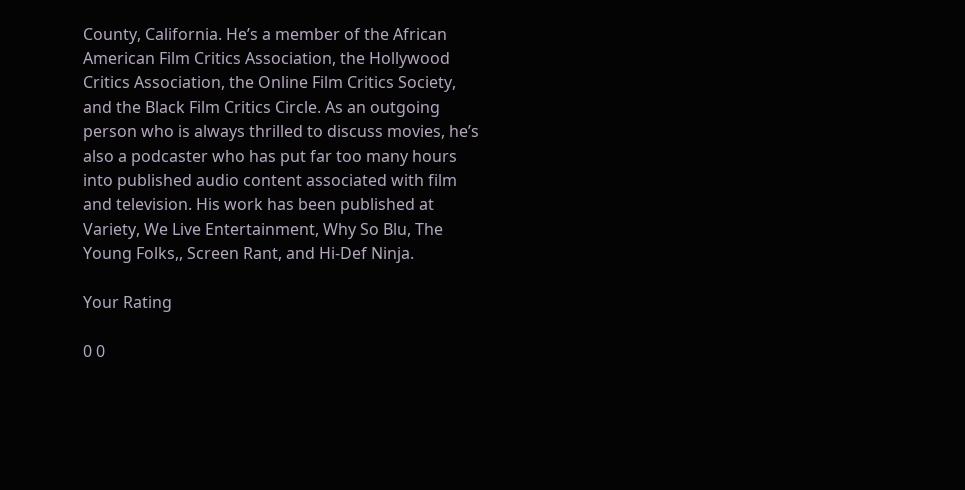County, California. He’s a member of the African American Film Critics Association, the Hollywood Critics Association, the Online Film Critics Society, and the Black Film Critics Circle. As an outgoing person who is always thrilled to discuss movies, he’s also a podcaster who has put far too many hours into published audio content associated with film and television. His work has been published at Variety, We Live Entertainment, Why So Blu, The Young Folks,, Screen Rant, and Hi-Def Ninja.

Your Rating

0 0